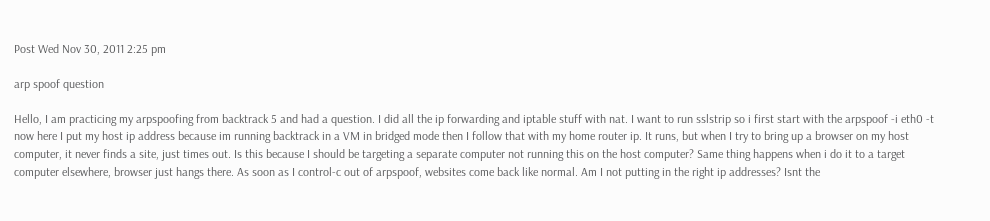Post Wed Nov 30, 2011 2:25 pm

arp spoof question

Hello, I am practicing my arpspoofing from backtrack 5 and had a question. I did all the ip forwarding and iptable stuff with nat. I want to run sslstrip so i first start with the arpspoof -i eth0 -t now here I put my host ip address because im running backtrack in a VM in bridged mode then I follow that with my home router ip. It runs, but when I try to bring up a browser on my host computer, it never finds a site, just times out. Is this because I should be targeting a separate computer not running this on the host computer? Same thing happens when i do it to a target computer elsewhere, browser just hangs there. As soon as I control-c out of arpspoof, websites come back like normal. Am I not putting in the right ip addresses? Isnt the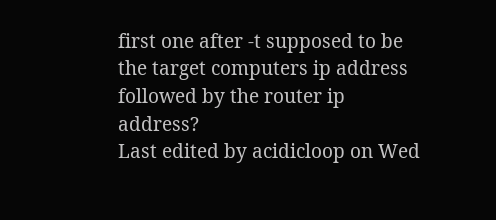first one after -t supposed to be the target computers ip address followed by the router ip address?
Last edited by acidicloop on Wed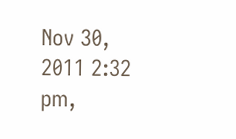Nov 30, 2011 2:32 pm,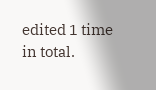edited 1 time in total.